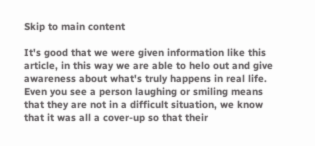Skip to main content

It's good that we were given information like this article, in this way we are able to helo out and give awareness about what's truly happens in real life. Even you see a person laughing or smiling means that they are not in a difficult situation, we know that it was all a cover-up so that their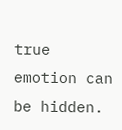true emotion can be hidden.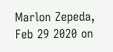Marlon Zepeda, Feb 29 2020 on